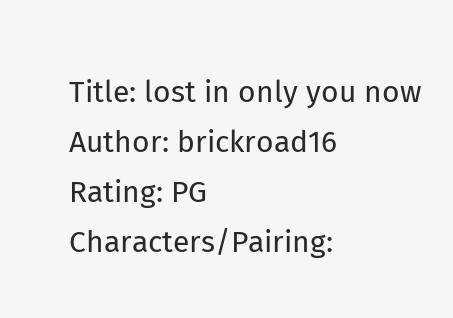Title: lost in only you now
Author: brickroad16
Rating: PG
Characters/Pairing: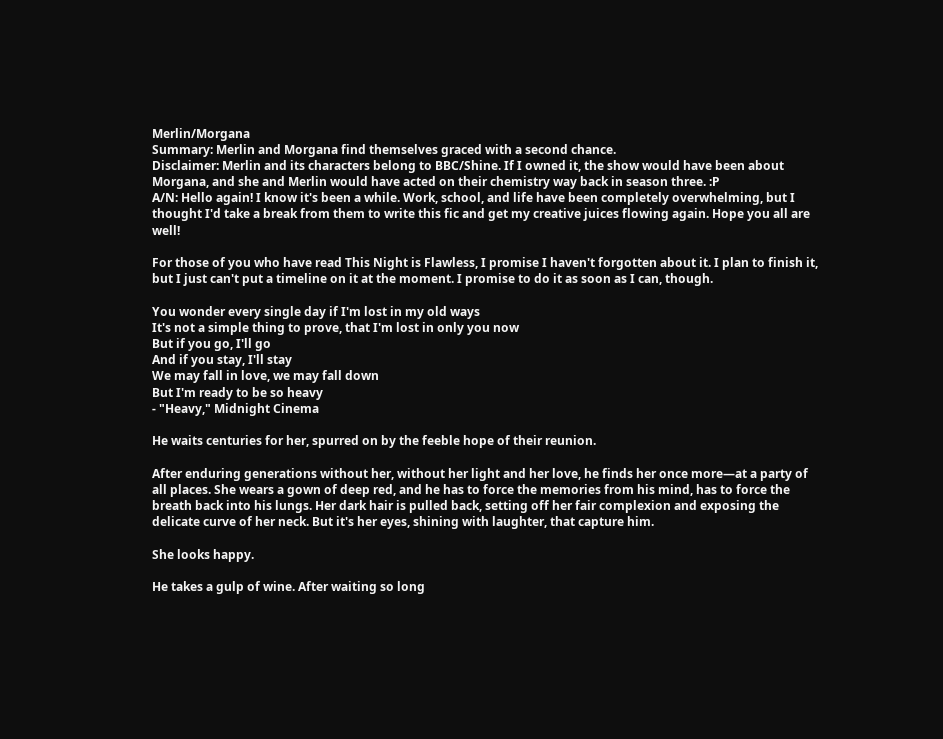Merlin/Morgana
Summary: Merlin and Morgana find themselves graced with a second chance.
Disclaimer: Merlin and its characters belong to BBC/Shine. If I owned it, the show would have been about Morgana, and she and Merlin would have acted on their chemistry way back in season three. :P
A/N: Hello again! I know it's been a while. Work, school, and life have been completely overwhelming, but I thought I'd take a break from them to write this fic and get my creative juices flowing again. Hope you all are well!

For those of you who have read This Night is Flawless, I promise I haven't forgotten about it. I plan to finish it, but I just can't put a timeline on it at the moment. I promise to do it as soon as I can, though.

You wonder every single day if I'm lost in my old ways
It's not a simple thing to prove, that I'm lost in only you now
But if you go, I'll go
And if you stay, I'll stay
We may fall in love, we may fall down
But I'm ready to be so heavy
- "Heavy," Midnight Cinema

He waits centuries for her, spurred on by the feeble hope of their reunion.

After enduring generations without her, without her light and her love, he finds her once more—at a party of all places. She wears a gown of deep red, and he has to force the memories from his mind, has to force the breath back into his lungs. Her dark hair is pulled back, setting off her fair complexion and exposing the delicate curve of her neck. But it's her eyes, shining with laughter, that capture him.

She looks happy.

He takes a gulp of wine. After waiting so long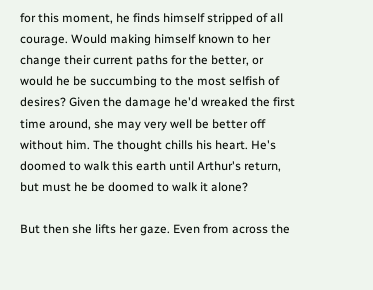for this moment, he finds himself stripped of all courage. Would making himself known to her change their current paths for the better, or would he be succumbing to the most selfish of desires? Given the damage he'd wreaked the first time around, she may very well be better off without him. The thought chills his heart. He's doomed to walk this earth until Arthur's return, but must he be doomed to walk it alone?

But then she lifts her gaze. Even from across the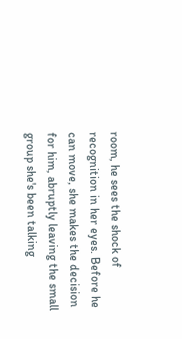room, he sees the shock of recognition in her eyes. Before he can move, she makes the decision for him, abruptly leaving the small group she's been talking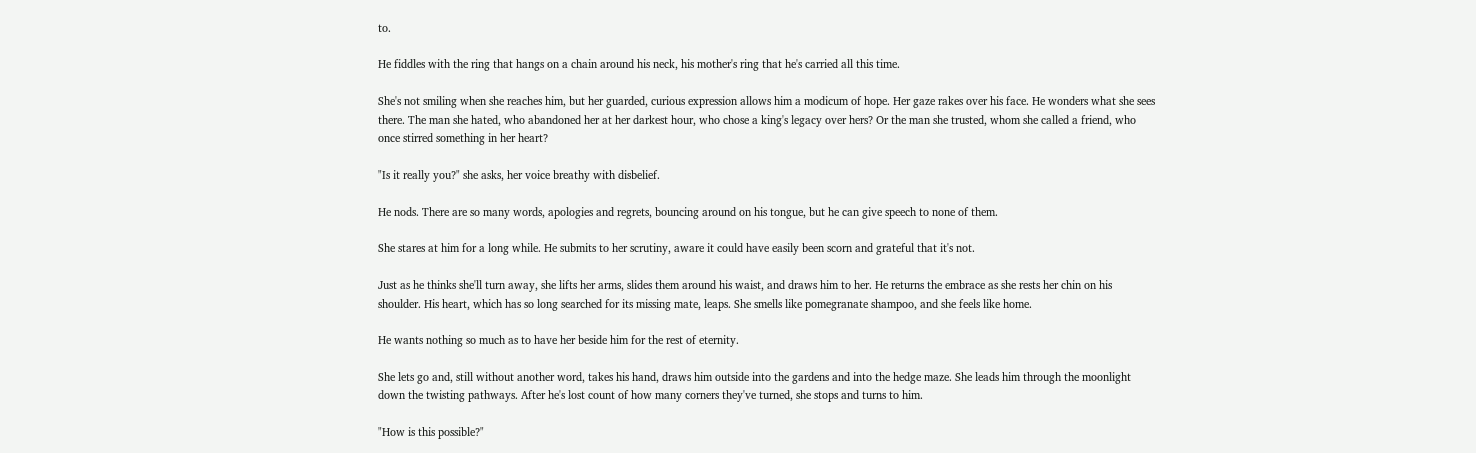to.

He fiddles with the ring that hangs on a chain around his neck, his mother's ring that he's carried all this time.

She's not smiling when she reaches him, but her guarded, curious expression allows him a modicum of hope. Her gaze rakes over his face. He wonders what she sees there. The man she hated, who abandoned her at her darkest hour, who chose a king's legacy over hers? Or the man she trusted, whom she called a friend, who once stirred something in her heart?

"Is it really you?" she asks, her voice breathy with disbelief.

He nods. There are so many words, apologies and regrets, bouncing around on his tongue, but he can give speech to none of them.

She stares at him for a long while. He submits to her scrutiny, aware it could have easily been scorn and grateful that it's not.

Just as he thinks she'll turn away, she lifts her arms, slides them around his waist, and draws him to her. He returns the embrace as she rests her chin on his shoulder. His heart, which has so long searched for its missing mate, leaps. She smells like pomegranate shampoo, and she feels like home.

He wants nothing so much as to have her beside him for the rest of eternity.

She lets go and, still without another word, takes his hand, draws him outside into the gardens and into the hedge maze. She leads him through the moonlight down the twisting pathways. After he's lost count of how many corners they've turned, she stops and turns to him.

"How is this possible?"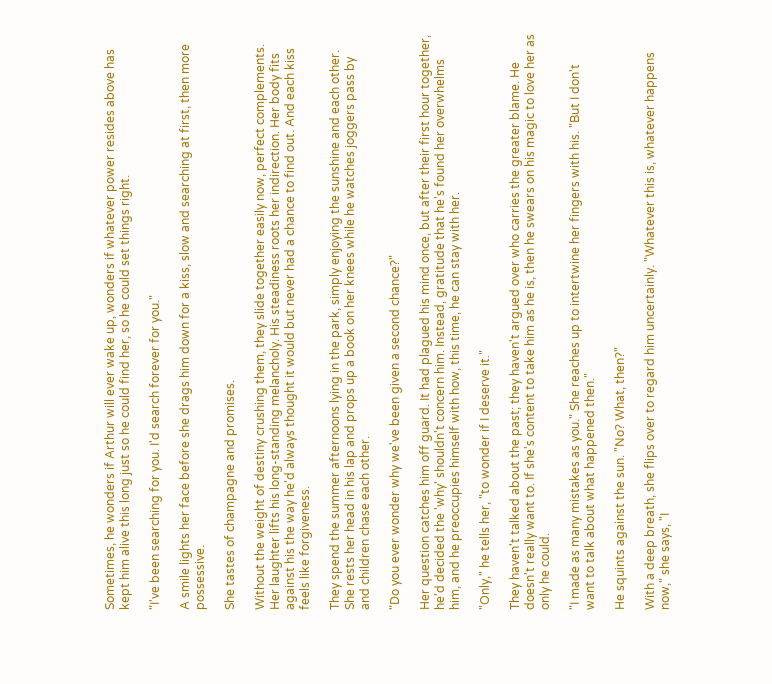Sometimes, he wonders if Arthur will ever wake up, wonders if whatever power resides above has kept him alive this long just so he could find her, so he could set things right.

"I've been searching for you. I'd search forever for you."

A smile lights her face before she drags him down for a kiss, slow and searching at first, then more possessive.

She tastes of champagne and promises.

Without the weight of destiny crushing them, they slide together easily now, perfect complements. Her laughter lifts his long-standing melancholy. His steadiness roots her indirection. Her body fits against his the way he'd always thought it would but never had a chance to find out. And each kiss feels like forgiveness.

They spend the summer afternoons lying in the park, simply enjoying the sunshine and each other. She rests her head in his lap and props up a book on her knees while he watches joggers pass by and children chase each other.

"Do you ever wonder why we've been given a second chance?"

Her question catches him off guard. It had plagued his mind once, but after their first hour together, he'd decided the 'why' shouldn't concern him. Instead, gratitude that he's found her overwhelms him, and he preoccupies himself with how, this time, he can stay with her.

"Only," he tells her, "to wonder if I deserve it."

They haven't talked about the past; they haven't argued over who carries the greater blame. He doesn't really want to. If she's content to take him as he is, then he swears on his magic to love her as only he could.

"I made as many mistakes as you." She reaches up to intertwine her fingers with his. "But I don't want to talk about what happened then."

He squints against the sun. "No? What, then?"

With a deep breath, she flips over to regard him uncertainly. "Whatever this is, whatever happens now," she says, "I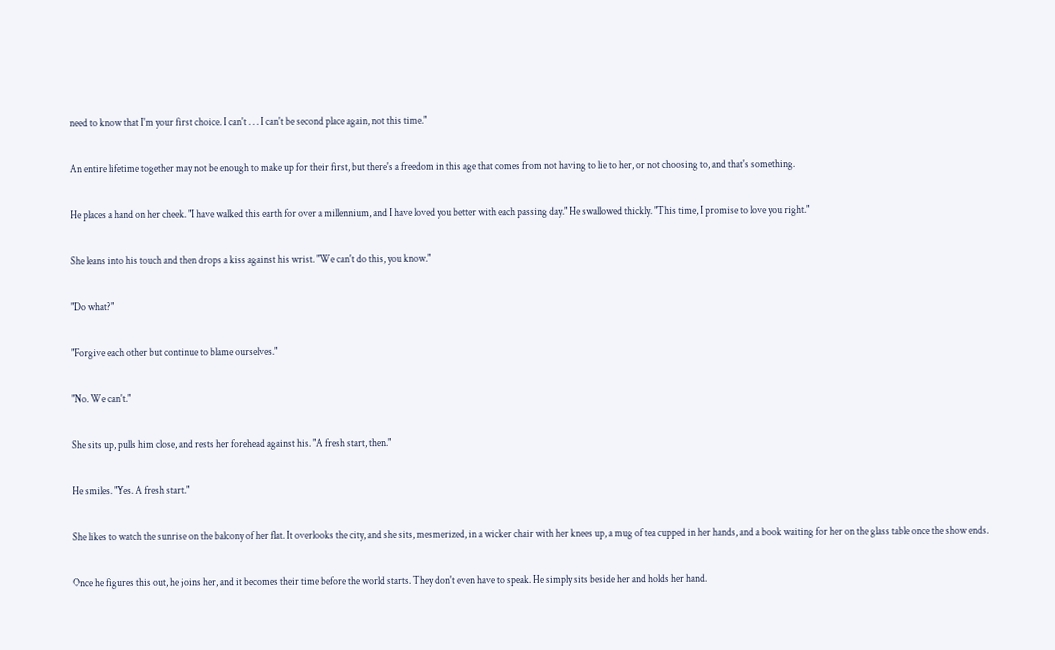need to know that I'm your first choice. I can't . . . I can't be second place again, not this time."

An entire lifetime together may not be enough to make up for their first, but there's a freedom in this age that comes from not having to lie to her, or not choosing to, and that's something.

He places a hand on her cheek. "I have walked this earth for over a millennium, and I have loved you better with each passing day." He swallowed thickly. "This time, I promise to love you right."

She leans into his touch and then drops a kiss against his wrist. "We can't do this, you know."

"Do what?"

"Forgive each other but continue to blame ourselves."

"No. We can't."

She sits up, pulls him close, and rests her forehead against his. "A fresh start, then."

He smiles. "Yes. A fresh start."

She likes to watch the sunrise on the balcony of her flat. It overlooks the city, and she sits, mesmerized, in a wicker chair with her knees up, a mug of tea cupped in her hands, and a book waiting for her on the glass table once the show ends.

Once he figures this out, he joins her, and it becomes their time before the world starts. They don't even have to speak. He simply sits beside her and holds her hand.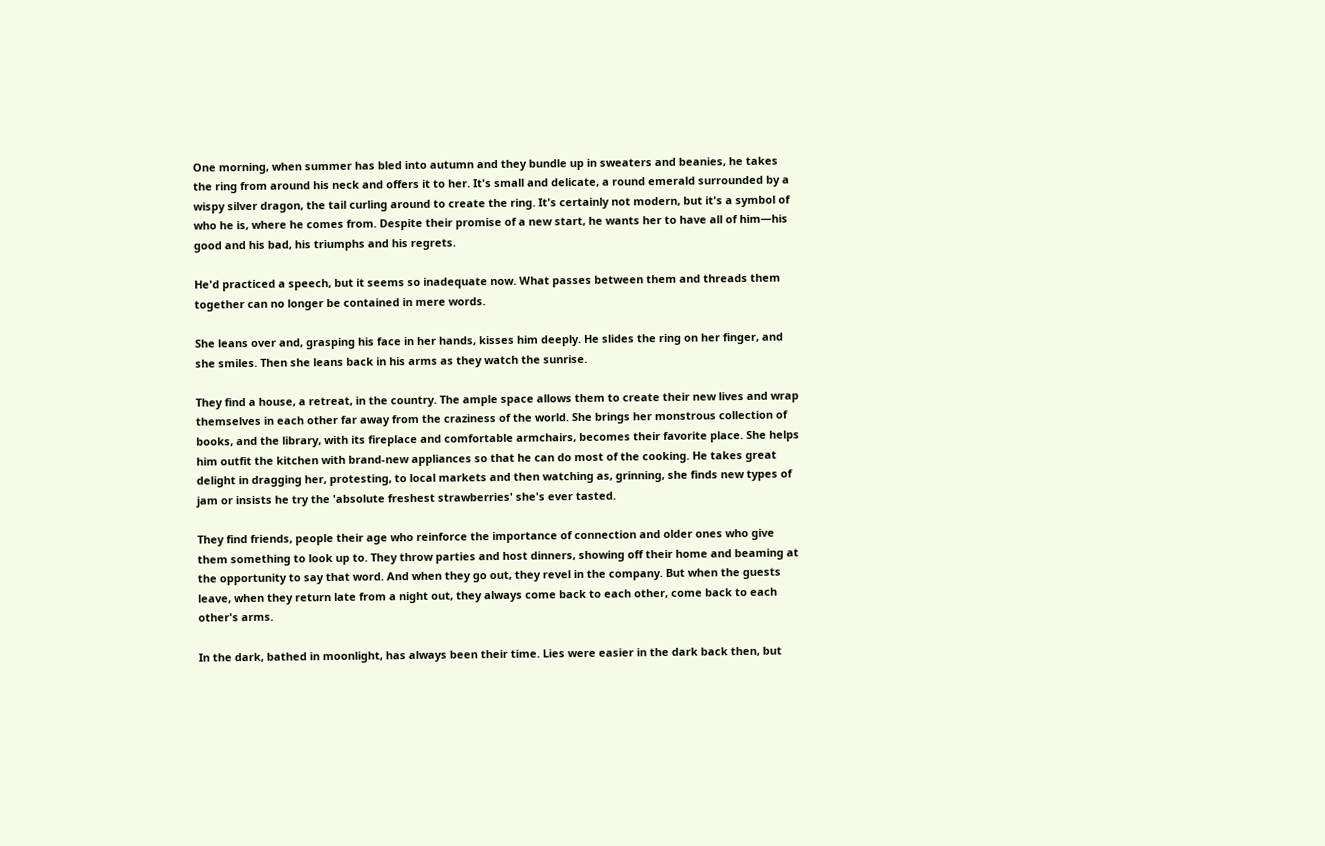One morning, when summer has bled into autumn and they bundle up in sweaters and beanies, he takes the ring from around his neck and offers it to her. It's small and delicate, a round emerald surrounded by a wispy silver dragon, the tail curling around to create the ring. It's certainly not modern, but it's a symbol of who he is, where he comes from. Despite their promise of a new start, he wants her to have all of him—his good and his bad, his triumphs and his regrets.

He'd practiced a speech, but it seems so inadequate now. What passes between them and threads them together can no longer be contained in mere words.

She leans over and, grasping his face in her hands, kisses him deeply. He slides the ring on her finger, and she smiles. Then she leans back in his arms as they watch the sunrise.

They find a house, a retreat, in the country. The ample space allows them to create their new lives and wrap themselves in each other far away from the craziness of the world. She brings her monstrous collection of books, and the library, with its fireplace and comfortable armchairs, becomes their favorite place. She helps him outfit the kitchen with brand-new appliances so that he can do most of the cooking. He takes great delight in dragging her, protesting, to local markets and then watching as, grinning, she finds new types of jam or insists he try the 'absolute freshest strawberries' she's ever tasted.

They find friends, people their age who reinforce the importance of connection and older ones who give them something to look up to. They throw parties and host dinners, showing off their home and beaming at the opportunity to say that word. And when they go out, they revel in the company. But when the guests leave, when they return late from a night out, they always come back to each other, come back to each other's arms.

In the dark, bathed in moonlight, has always been their time. Lies were easier in the dark back then, but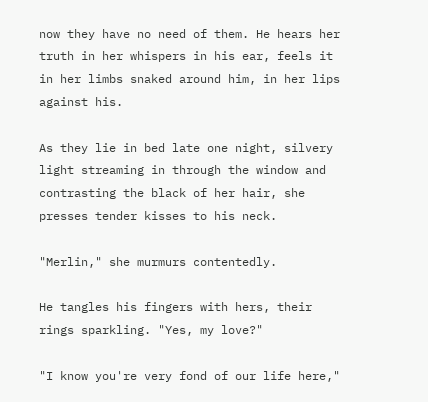now they have no need of them. He hears her truth in her whispers in his ear, feels it in her limbs snaked around him, in her lips against his.

As they lie in bed late one night, silvery light streaming in through the window and contrasting the black of her hair, she presses tender kisses to his neck.

"Merlin," she murmurs contentedly.

He tangles his fingers with hers, their rings sparkling. "Yes, my love?"

"I know you're very fond of our life here,"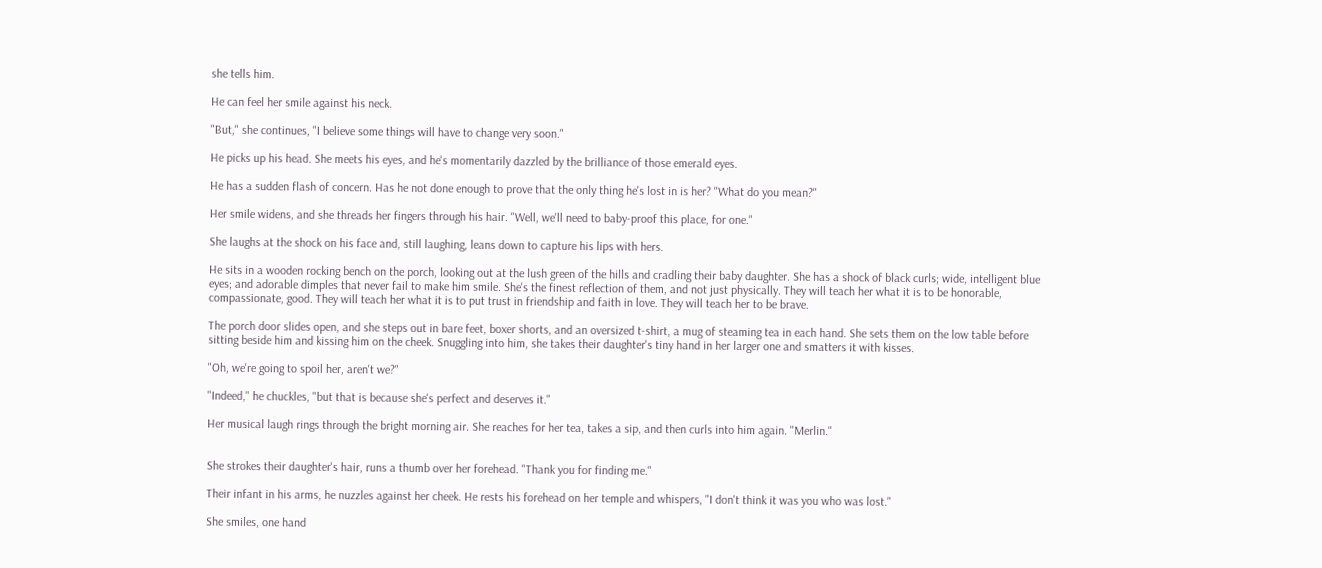she tells him.

He can feel her smile against his neck.

"But," she continues, "I believe some things will have to change very soon."

He picks up his head. She meets his eyes, and he's momentarily dazzled by the brilliance of those emerald eyes.

He has a sudden flash of concern. Has he not done enough to prove that the only thing he's lost in is her? "What do you mean?"

Her smile widens, and she threads her fingers through his hair. "Well, we'll need to baby-proof this place, for one."

She laughs at the shock on his face and, still laughing, leans down to capture his lips with hers.

He sits in a wooden rocking bench on the porch, looking out at the lush green of the hills and cradling their baby daughter. She has a shock of black curls; wide, intelligent blue eyes; and adorable dimples that never fail to make him smile. She's the finest reflection of them, and not just physically. They will teach her what it is to be honorable, compassionate, good. They will teach her what it is to put trust in friendship and faith in love. They will teach her to be brave.

The porch door slides open, and she steps out in bare feet, boxer shorts, and an oversized t-shirt, a mug of steaming tea in each hand. She sets them on the low table before sitting beside him and kissing him on the cheek. Snuggling into him, she takes their daughter's tiny hand in her larger one and smatters it with kisses.

"Oh, we're going to spoil her, aren't we?"

"Indeed," he chuckles, "but that is because she's perfect and deserves it."

Her musical laugh rings through the bright morning air. She reaches for her tea, takes a sip, and then curls into him again. "Merlin."


She strokes their daughter's hair, runs a thumb over her forehead. "Thank you for finding me."

Their infant in his arms, he nuzzles against her cheek. He rests his forehead on her temple and whispers, "I don't think it was you who was lost."

She smiles, one hand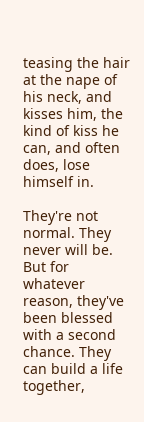teasing the hair at the nape of his neck, and kisses him, the kind of kiss he can, and often does, lose himself in.

They're not normal. They never will be. But for whatever reason, they've been blessed with a second chance. They can build a life together,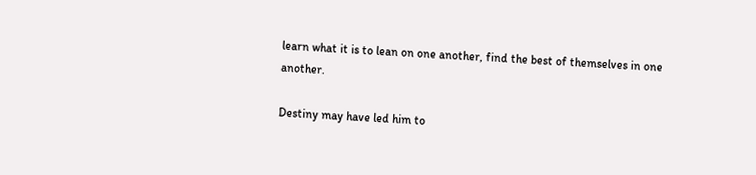learn what it is to lean on one another, find the best of themselves in one another.

Destiny may have led him to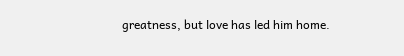greatness, but love has led him home.